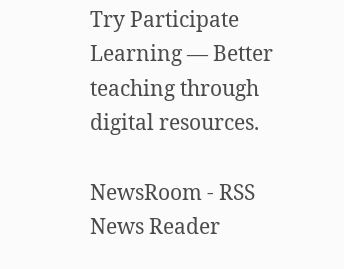Try Participate Learning — Better teaching through digital resources.

NewsRoom - RSS News Reader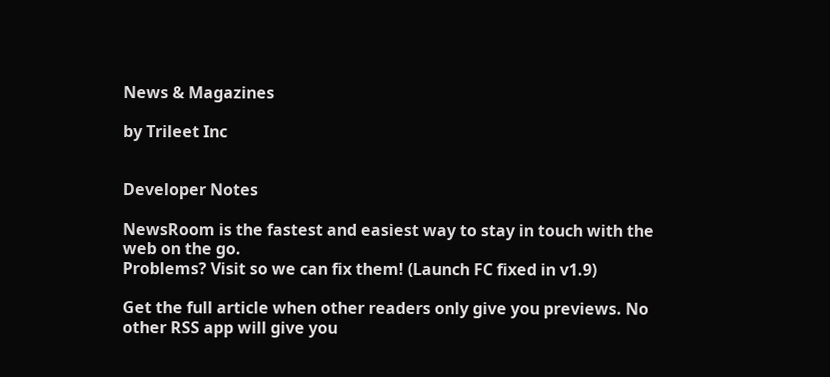News & Magazines

by Trileet Inc


Developer Notes

NewsRoom is the fastest and easiest way to stay in touch with the web on the go.
Problems? Visit so we can fix them! (Launch FC fixed in v1.9)

Get the full article when other readers only give you previews. No other RSS app will give you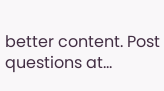better content. Post questions at...